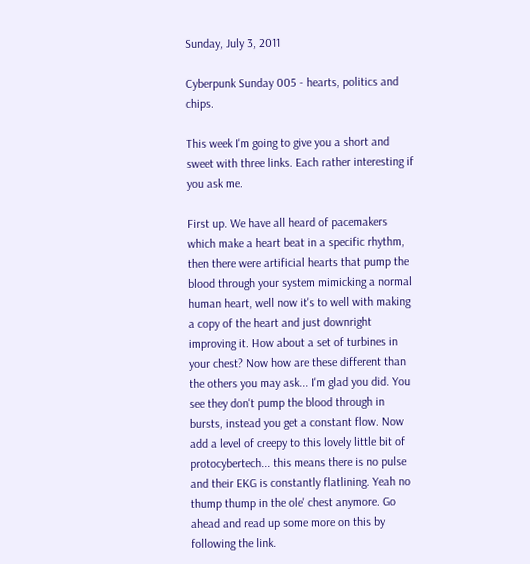Sunday, July 3, 2011

Cyberpunk Sunday 005 - hearts, politics and chips.

This week I'm going to give you a short and sweet with three links. Each rather interesting if you ask me.

First up. We have all heard of pacemakers which make a heart beat in a specific rhythm, then there were artificial hearts that pump the blood through your system mimicking a normal human heart, well now it's to well with making a copy of the heart and just downright improving it. How about a set of turbines in your chest? Now how are these different than the others you may ask... I'm glad you did. You see they don't pump the blood through in bursts, instead you get a constant flow. Now add a level of creepy to this lovely little bit of protocybertech... this means there is no pulse and their EKG is constantly flatlining. Yeah no thump thump in the ole' chest anymore. Go ahead and read up some more on this by following the link.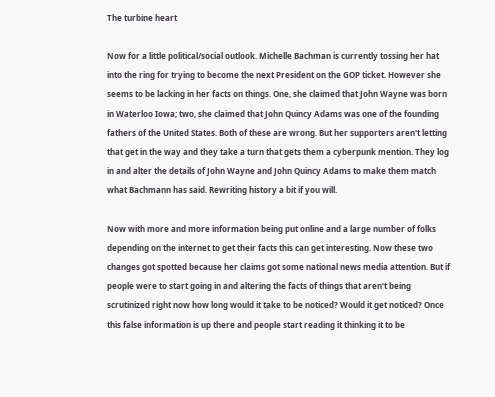The turbine heart

Now for a little political/social outlook. Michelle Bachman is currently tossing her hat into the ring for trying to become the next President on the GOP ticket. However she seems to be lacking in her facts on things. One, she claimed that John Wayne was born in Waterloo Iowa; two, she claimed that John Quincy Adams was one of the founding fathers of the United States. Both of these are wrong. But her supporters aren't letting that get in the way and they take a turn that gets them a cyberpunk mention. They log in and alter the details of John Wayne and John Quincy Adams to make them match what Bachmann has said. Rewriting history a bit if you will.

Now with more and more information being put online and a large number of folks depending on the internet to get their facts this can get interesting. Now these two changes got spotted because her claims got some national news media attention. But if people were to start going in and altering the facts of things that aren't being scrutinized right now how long would it take to be noticed? Would it get noticed? Once this false information is up there and people start reading it thinking it to be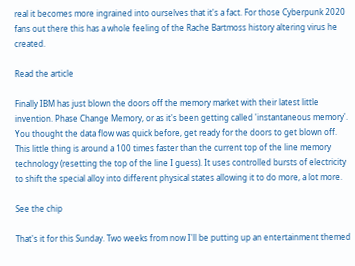real it becomes more ingrained into ourselves that it's a fact. For those Cyberpunk 2020 fans out there this has a whole feeling of the Rache Bartmoss history altering virus he created.

Read the article

Finally IBM has just blown the doors off the memory market with their latest little invention. Phase Change Memory, or as it's been getting called 'instantaneous memory'. You thought the data flow was quick before, get ready for the doors to get blown off. This little thing is around a 100 times faster than the current top of the line memory technology (resetting the top of the line I guess). It uses controlled bursts of electricity to shift the special alloy into different physical states allowing it to do more, a lot more.

See the chip

That's it for this Sunday. Two weeks from now I'll be putting up an entertainment themed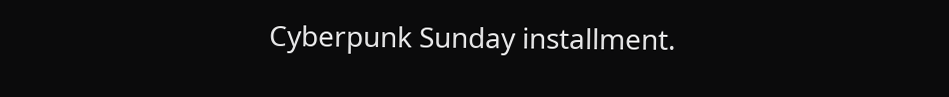Cyberpunk Sunday installment.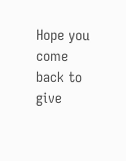Hope you come back to give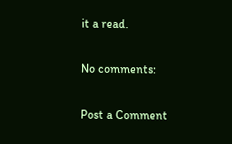it a read.

No comments:

Post a Comment